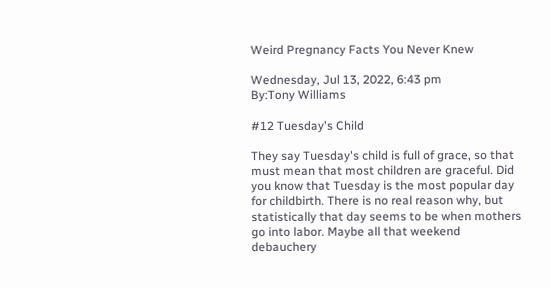Weird Pregnancy Facts You Never Knew

Wednesday, Jul 13, 2022, 6:43 pm
By:Tony Williams

#12 Tuesday's Child

They say Tuesday's child is full of grace, so that must mean that most children are graceful. Did you know that Tuesday is the most popular day for childbirth. There is no real reason why, but statistically that day seems to be when mothers go into labor. Maybe all that weekend debauchery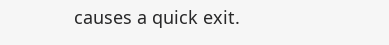causes a quick exit.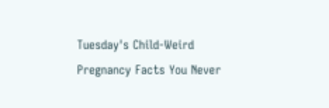Tuesday's Child-Weird Pregnancy Facts You Never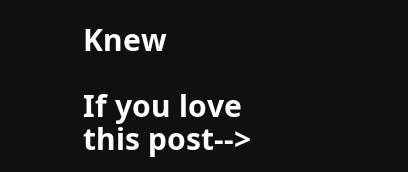Knew

If you love this post-->